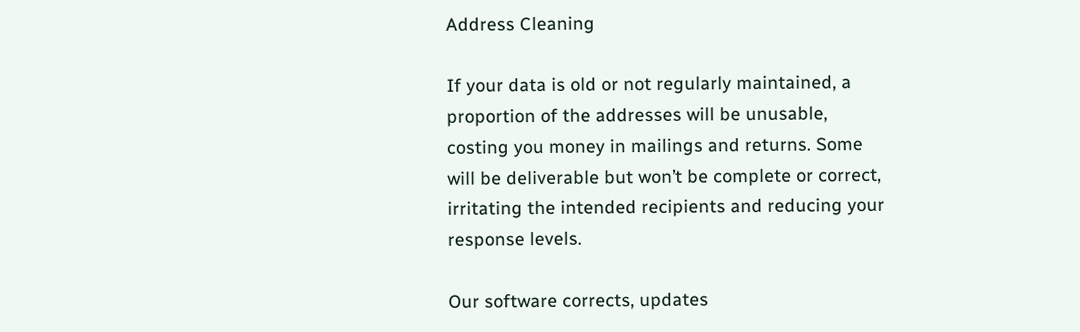Address Cleaning

If your data is old or not regularly maintained, a proportion of the addresses will be unusable, costing you money in mailings and returns. Some will be deliverable but won’t be complete or correct, irritating the intended recipients and reducing your response levels.

Our software corrects, updates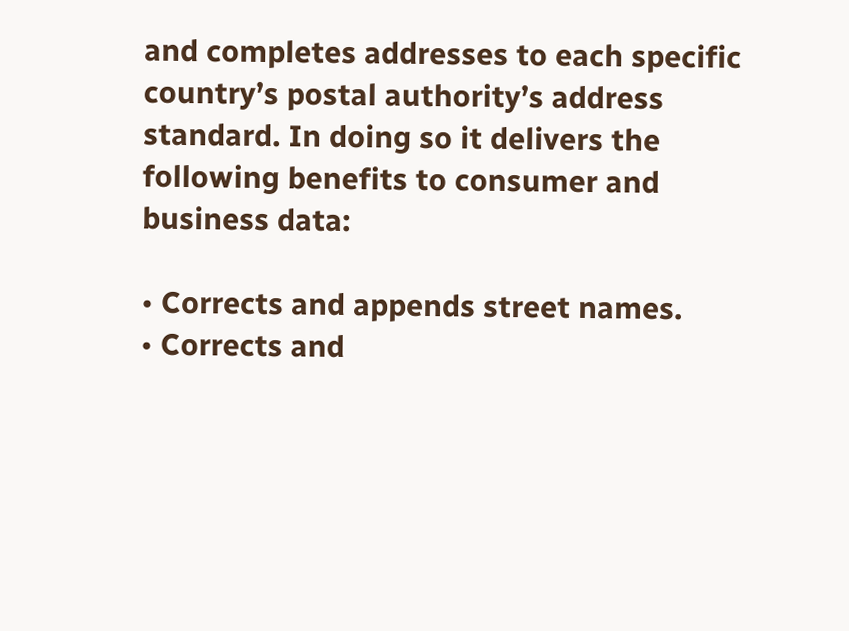and completes addresses to each specific country’s postal authority’s address standard. In doing so it delivers the following benefits to consumer and business data:

• Corrects and appends street names.
• Corrects and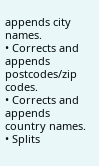appends city names.
• Corrects and appends postcodes/zip codes.
• Corrects and appends country names.
• Splits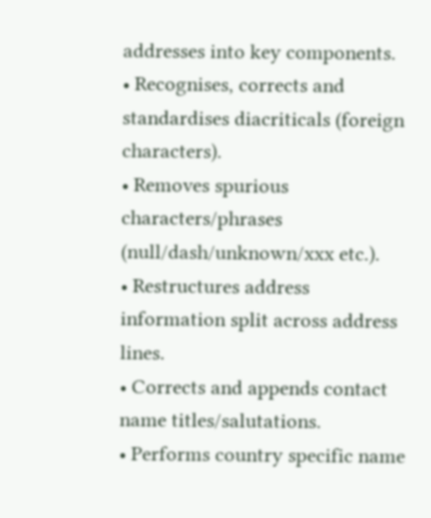addresses into key components.
• Recognises, corrects and standardises diacriticals (foreign characters).
• Removes spurious characters/phrases (null/dash/unknown/xxx etc.).
• Restructures address information split across address lines.
• Corrects and appends contact name titles/salutations.
• Performs country specific name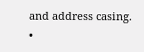and address casing.
•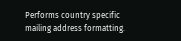Performs country specific mailing address formatting.